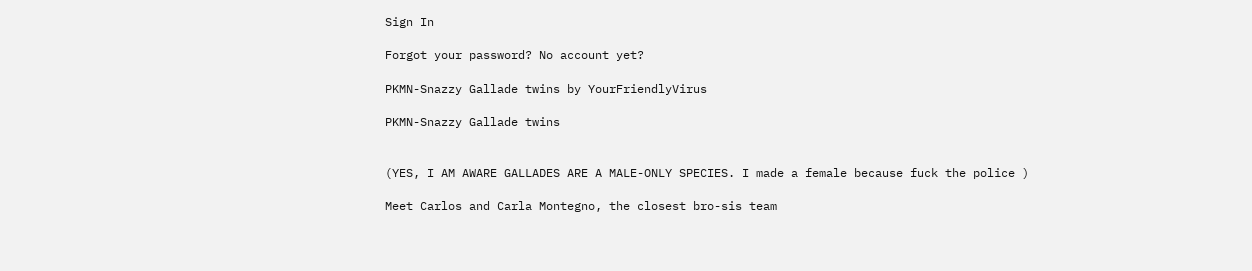Sign In

Forgot your password? No account yet?

PKMN-Snazzy Gallade twins by YourFriendlyVirus

PKMN-Snazzy Gallade twins


(YES, I AM AWARE GALLADES ARE A MALE-ONLY SPECIES. I made a female because fuck the police )

Meet Carlos and Carla Montegno, the closest bro-sis team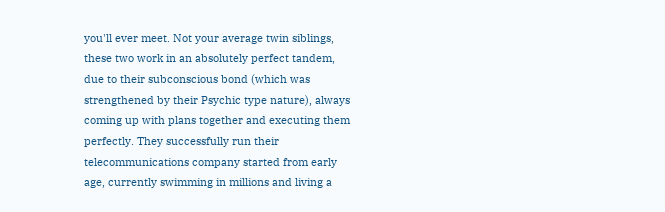you'll ever meet. Not your average twin siblings, these two work in an absolutely perfect tandem, due to their subconscious bond (which was strengthened by their Psychic type nature), always coming up with plans together and executing them perfectly. They successfully run their telecommunications company started from early age, currently swimming in millions and living a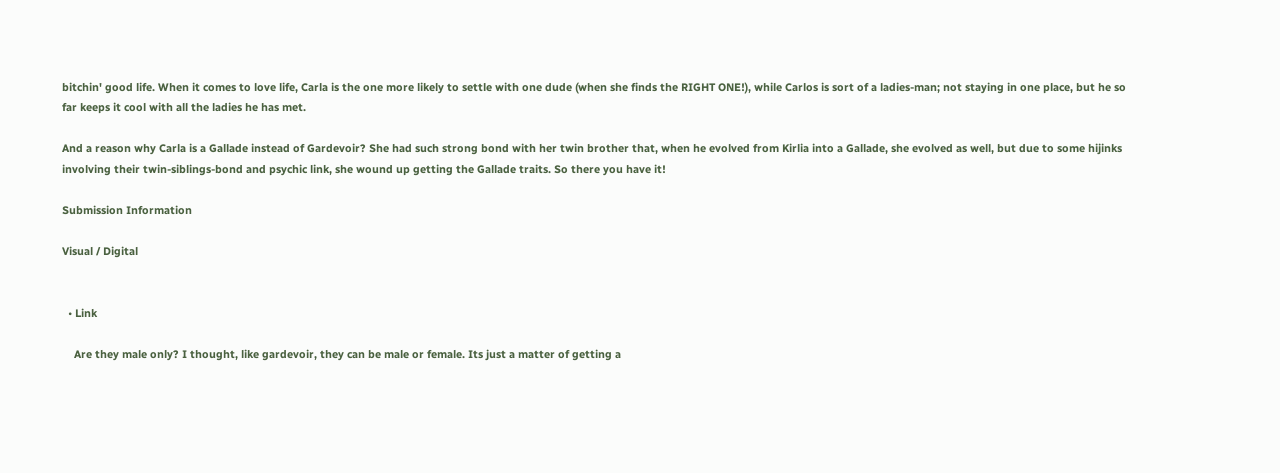bitchin' good life. When it comes to love life, Carla is the one more likely to settle with one dude (when she finds the RIGHT ONE!), while Carlos is sort of a ladies-man; not staying in one place, but he so far keeps it cool with all the ladies he has met.

And a reason why Carla is a Gallade instead of Gardevoir? She had such strong bond with her twin brother that, when he evolved from Kirlia into a Gallade, she evolved as well, but due to some hijinks involving their twin-siblings-bond and psychic link, she wound up getting the Gallade traits. So there you have it!

Submission Information

Visual / Digital


  • Link

    Are they male only? I thought, like gardevoir, they can be male or female. Its just a matter of getting a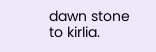dawn stone to kirlia.